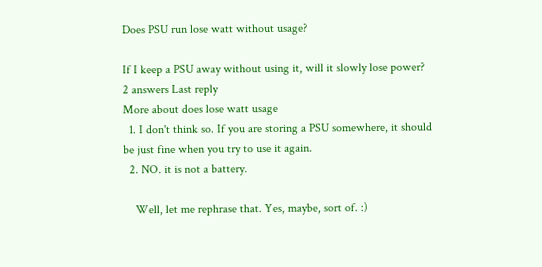Does PSU run lose watt without usage?

If I keep a PSU away without using it, will it slowly lose power?
2 answers Last reply
More about does lose watt usage
  1. I don't think so. If you are storing a PSU somewhere, it should be just fine when you try to use it again.
  2. NO. it is not a battery.

    Well, let me rephrase that. Yes, maybe, sort of. :)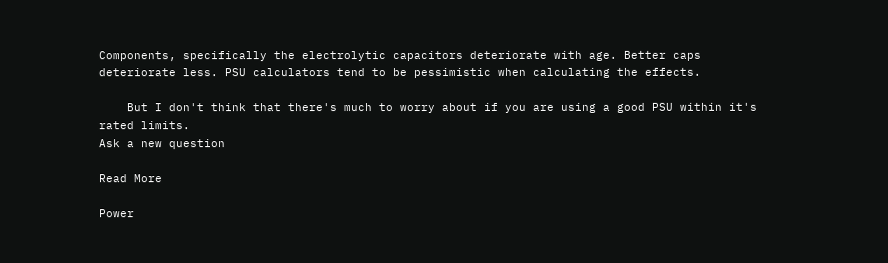Components, specifically the electrolytic capacitors deteriorate with age. Better caps deteriorate less. PSU calculators tend to be pessimistic when calculating the effects.

    But I don't think that there's much to worry about if you are using a good PSU within it's rated limits.
Ask a new question

Read More

Power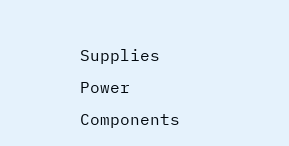Supplies Power Components